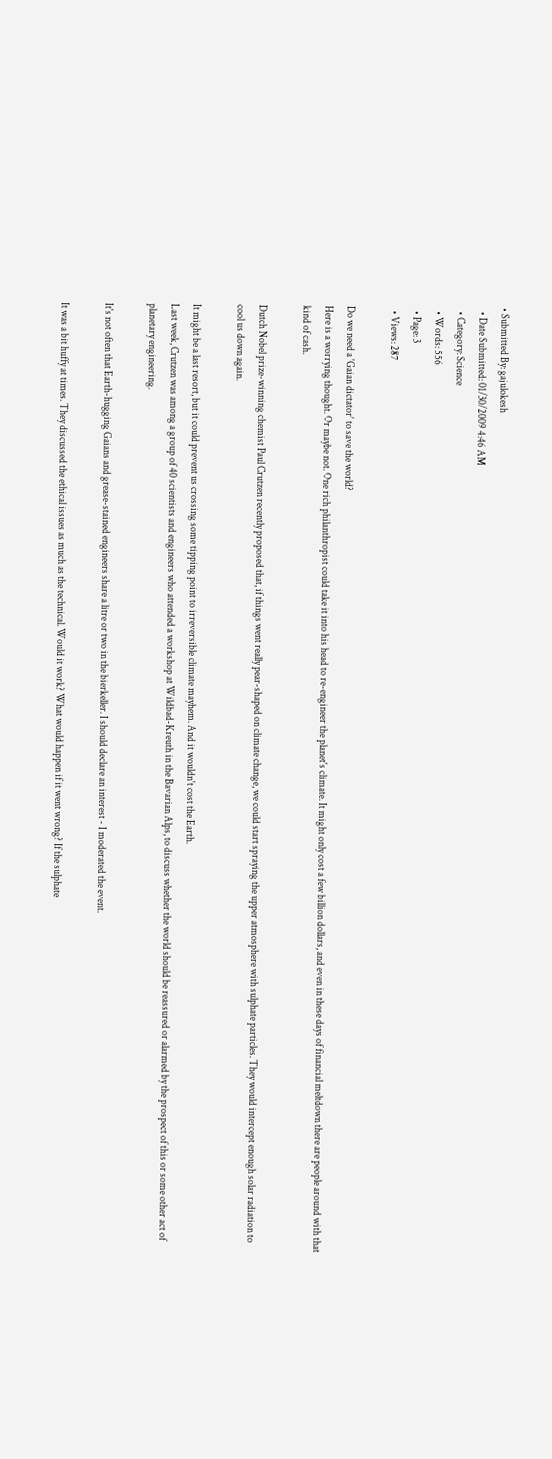• Submitted By: gajulokesh
  • Date Submitted: 01/30/2009 4:46 AM
  • Category: Science
  • Words: 556
  • Page: 3
  • Views: 287

Do we need a 'Gaian dictator' to save the world?
Here is a worrying thought. Or maybe not. One rich philanthropist could take it into his head to re-engineer the planet's climate. It might only cost a few billion dollars, and even in these days of financial meltdown there are people around with that kind of cash.

Dutch Nobel prize-winning chemist Paul Crutzen recently proposed that, if things went really pear-shaped on climate change, we could start spraying the upper atmosphere with sulphate particles. They would intercept enough solar radiation to cool us down again.

It might be a last resort, but it could prevent us crossing some tipping point to irreversible climate mayhem. And it wouldn't cost the Earth.
Last week, Crutzen was among a group of 40 scientists and engineers who attended a workshop at Wildbad-Kreuth in the Bavarian Alps, to discuss whether the world should be reassured or alarmed by the prospect of this or some other act of planetary engineering.

It's not often that Earth-hugging Gaians and grease-stained engineers share a litre or two in the bierkeller. I should declare an interest - I moderated the event.

It was a bit huffy at times. They discussed the ethical issues as much as the technical. Would it work? What would happen if it went wrong? If the sulphate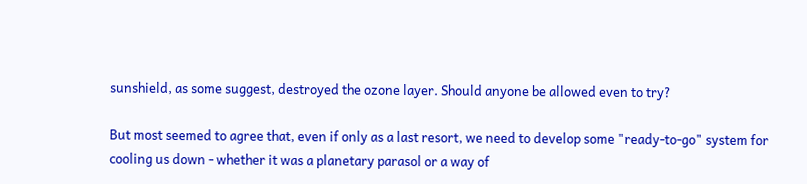sunshield, as some suggest, destroyed the ozone layer. Should anyone be allowed even to try?

But most seemed to agree that, even if only as a last resort, we need to develop some "ready-to-go" system for cooling us down - whether it was a planetary parasol or a way of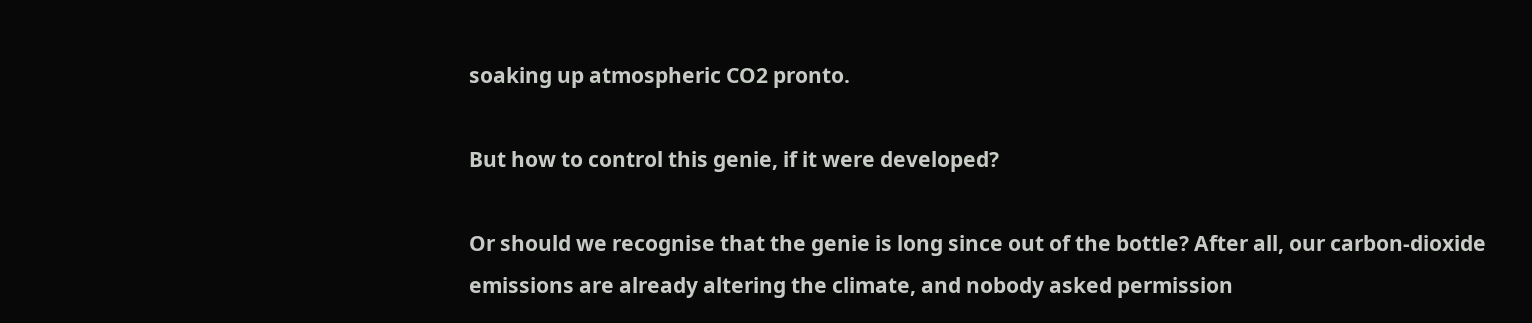soaking up atmospheric CO2 pronto.

But how to control this genie, if it were developed?

Or should we recognise that the genie is long since out of the bottle? After all, our carbon-dioxide emissions are already altering the climate, and nobody asked permission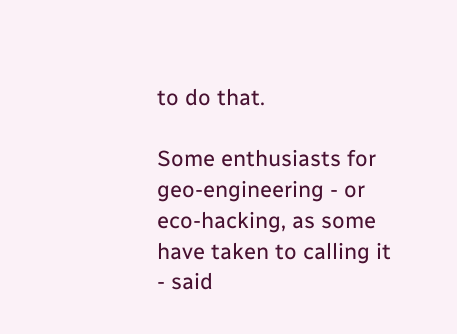to do that.

Some enthusiasts for geo-engineering - or eco-hacking, as some have taken to calling it - said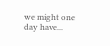we might one day have...